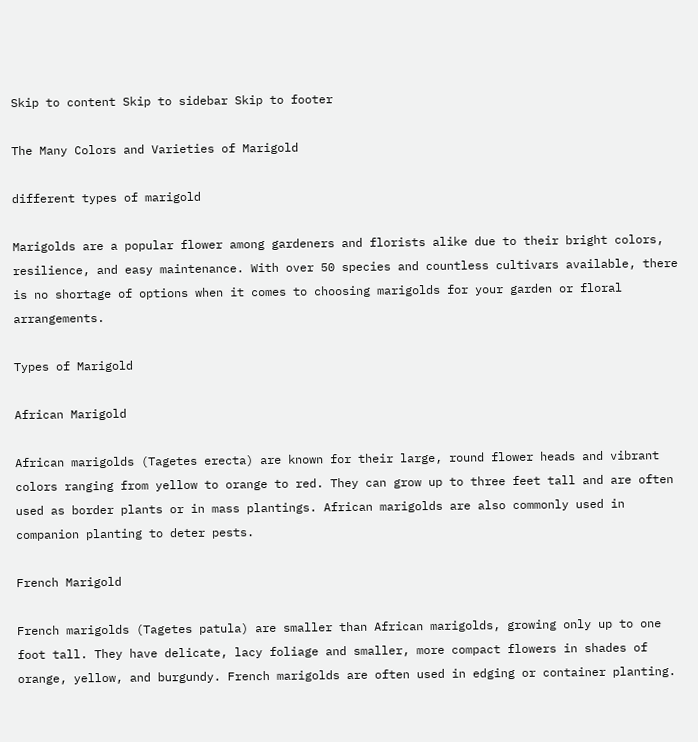Skip to content Skip to sidebar Skip to footer

The Many Colors and Varieties of Marigold

different types of marigold

Marigolds are a popular flower among gardeners and florists alike due to their bright colors, resilience, and easy maintenance. With over 50 species and countless cultivars available, there is no shortage of options when it comes to choosing marigolds for your garden or floral arrangements.

Types of Marigold

African Marigold

African marigolds (Tagetes erecta) are known for their large, round flower heads and vibrant colors ranging from yellow to orange to red. They can grow up to three feet tall and are often used as border plants or in mass plantings. African marigolds are also commonly used in companion planting to deter pests.

French Marigold

French marigolds (Tagetes patula) are smaller than African marigolds, growing only up to one foot tall. They have delicate, lacy foliage and smaller, more compact flowers in shades of orange, yellow, and burgundy. French marigolds are often used in edging or container planting.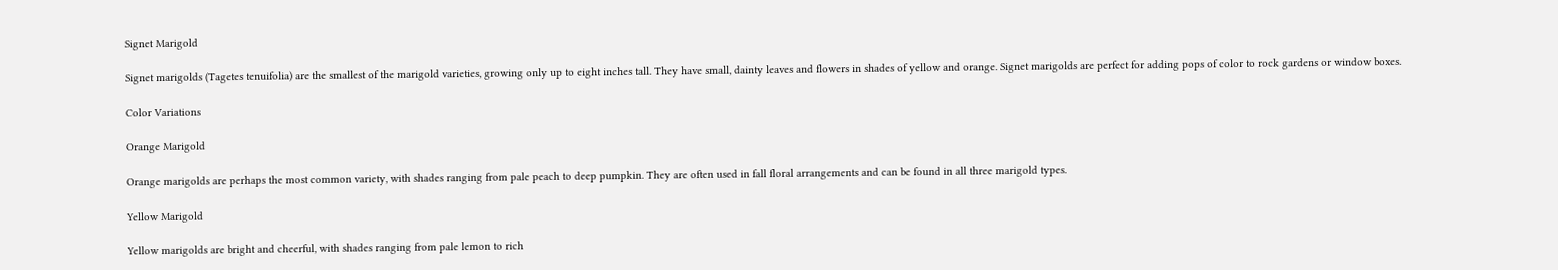Signet Marigold

Signet marigolds (Tagetes tenuifolia) are the smallest of the marigold varieties, growing only up to eight inches tall. They have small, dainty leaves and flowers in shades of yellow and orange. Signet marigolds are perfect for adding pops of color to rock gardens or window boxes.

Color Variations

Orange Marigold

Orange marigolds are perhaps the most common variety, with shades ranging from pale peach to deep pumpkin. They are often used in fall floral arrangements and can be found in all three marigold types.

Yellow Marigold

Yellow marigolds are bright and cheerful, with shades ranging from pale lemon to rich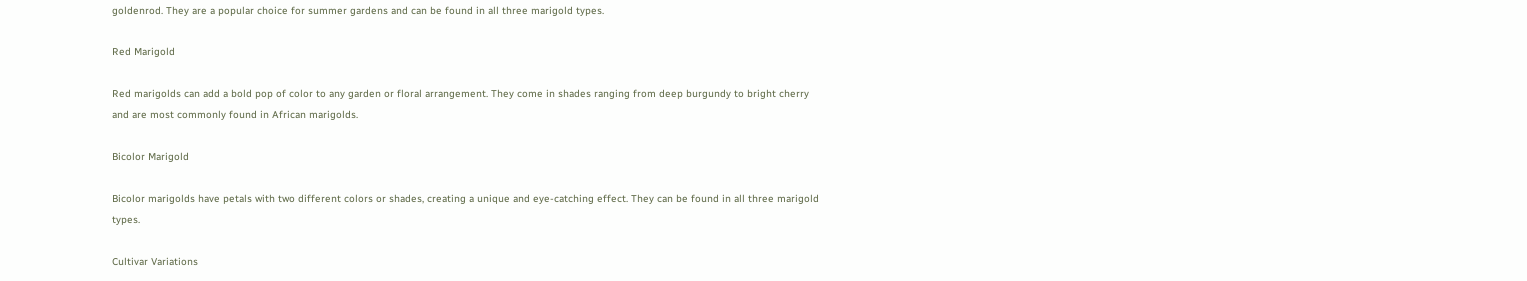goldenrod. They are a popular choice for summer gardens and can be found in all three marigold types.

Red Marigold

Red marigolds can add a bold pop of color to any garden or floral arrangement. They come in shades ranging from deep burgundy to bright cherry and are most commonly found in African marigolds.

Bicolor Marigold

Bicolor marigolds have petals with two different colors or shades, creating a unique and eye-catching effect. They can be found in all three marigold types.

Cultivar Variations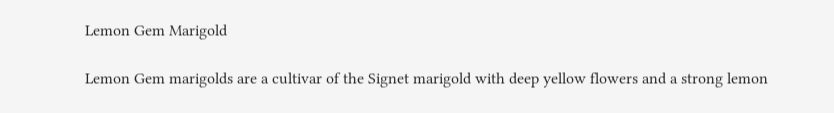Lemon Gem Marigold

Lemon Gem marigolds are a cultivar of the Signet marigold with deep yellow flowers and a strong lemon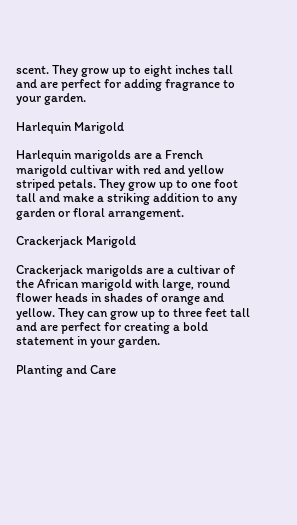scent. They grow up to eight inches tall and are perfect for adding fragrance to your garden.

Harlequin Marigold

Harlequin marigolds are a French marigold cultivar with red and yellow striped petals. They grow up to one foot tall and make a striking addition to any garden or floral arrangement.

Crackerjack Marigold

Crackerjack marigolds are a cultivar of the African marigold with large, round flower heads in shades of orange and yellow. They can grow up to three feet tall and are perfect for creating a bold statement in your garden.

Planting and Care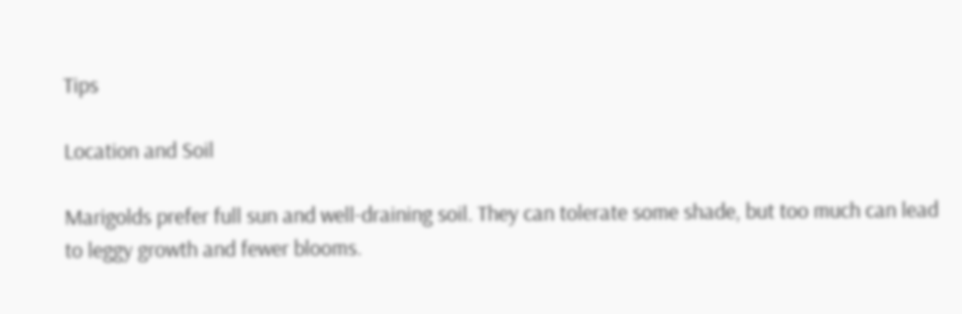Tips

Location and Soil

Marigolds prefer full sun and well-draining soil. They can tolerate some shade, but too much can lead to leggy growth and fewer blooms.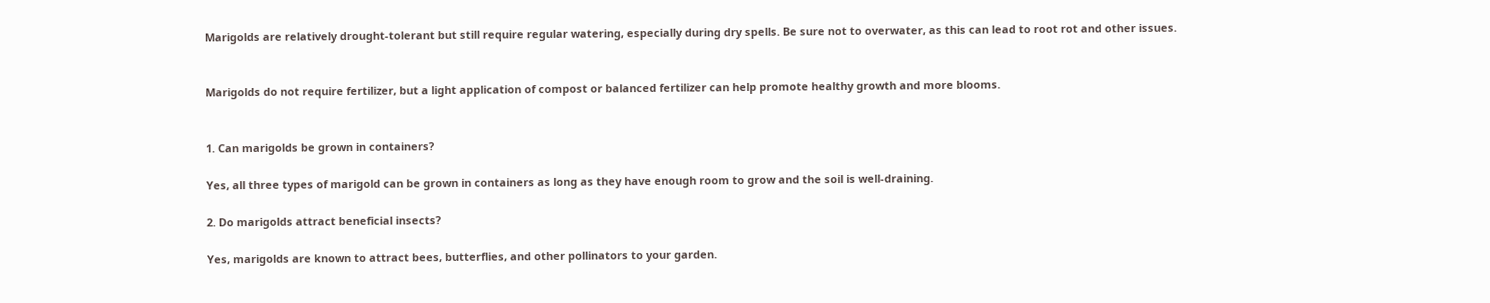Marigolds are relatively drought-tolerant but still require regular watering, especially during dry spells. Be sure not to overwater, as this can lead to root rot and other issues.


Marigolds do not require fertilizer, but a light application of compost or balanced fertilizer can help promote healthy growth and more blooms.


1. Can marigolds be grown in containers?

Yes, all three types of marigold can be grown in containers as long as they have enough room to grow and the soil is well-draining.

2. Do marigolds attract beneficial insects?

Yes, marigolds are known to attract bees, butterflies, and other pollinators to your garden.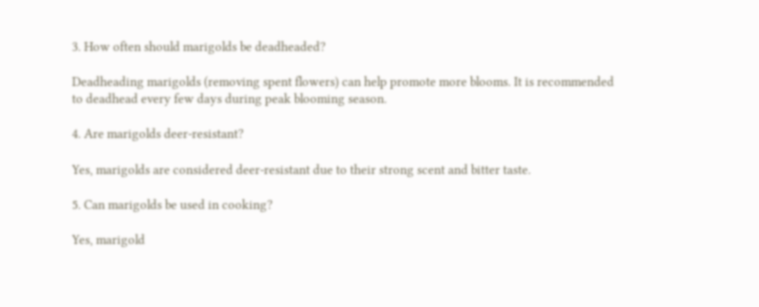3. How often should marigolds be deadheaded?

Deadheading marigolds (removing spent flowers) can help promote more blooms. It is recommended to deadhead every few days during peak blooming season.

4. Are marigolds deer-resistant?

Yes, marigolds are considered deer-resistant due to their strong scent and bitter taste.

5. Can marigolds be used in cooking?

Yes, marigold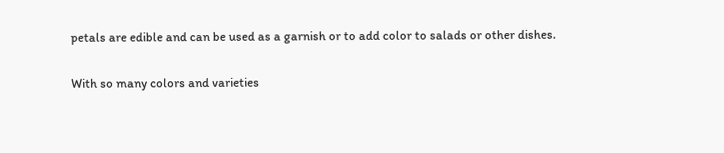petals are edible and can be used as a garnish or to add color to salads or other dishes.

With so many colors and varieties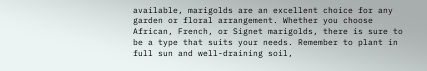available, marigolds are an excellent choice for any garden or floral arrangement. Whether you choose African, French, or Signet marigolds, there is sure to be a type that suits your needs. Remember to plant in full sun and well-draining soil,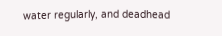water regularly, and deadhead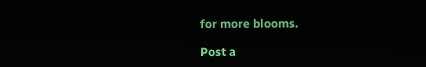for more blooms.

Post a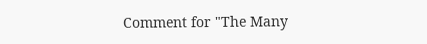Comment for "The Many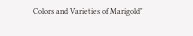Colors and Varieties of Marigold"